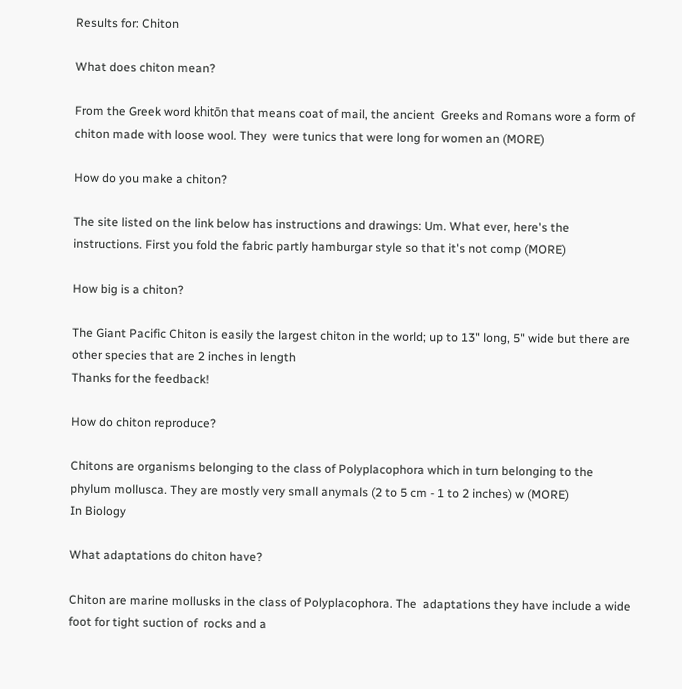Results for: Chiton

What does chiton mean?

From the Greek word khitōn that means coat of mail, the ancient  Greeks and Romans wore a form of chiton made with loose wool. They  were tunics that were long for women an (MORE)

How do you make a chiton?

The site listed on the link below has instructions and drawings: Um. What ever, here's the instructions. First you fold the fabric partly hamburgar style so that it's not comp (MORE)

How big is a chiton?

The Giant Pacific Chiton is easily the largest chiton in the world; up to 13" long, 5" wide but there are other species that are 2 inches in length
Thanks for the feedback!

How do chiton reproduce?

Chitons are organisms belonging to the class of Polyplacophora which in turn belonging to the phylum mollusca. They are mostly very small anymals (2 to 5 cm - 1 to 2 inches) w (MORE)
In Biology

What adaptations do chiton have?

Chiton are marine mollusks in the class of Polyplacophora. The  adaptations they have include a wide foot for tight suction of  rocks and a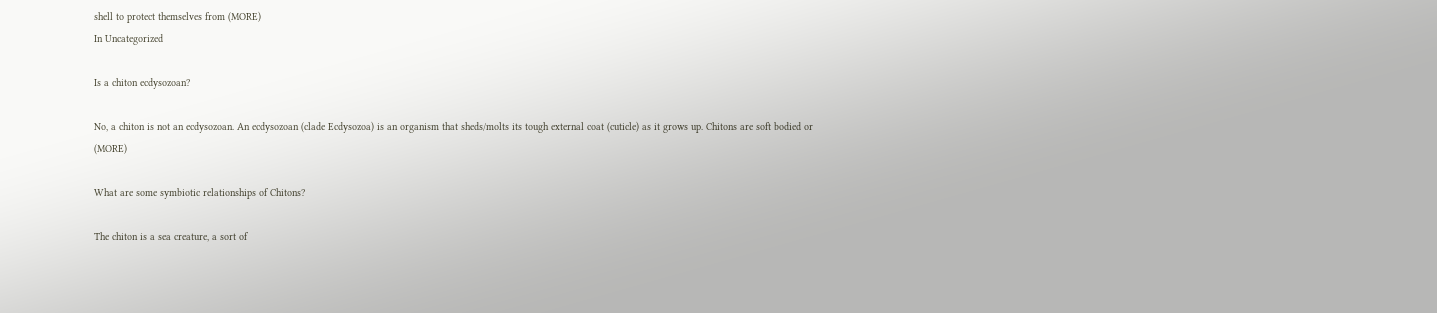shell to protect themselves from (MORE)
In Uncategorized

Is a chiton ecdysozoan?

No, a chiton is not an ecdysozoan. An ecdysozoan (clade Ecdysozoa) is an organism that sheds/molts its tough external coat (cuticle) as it grows up. Chitons are soft bodied or (MORE)

What are some symbiotic relationships of Chitons?

The chiton is a sea creature, a sort of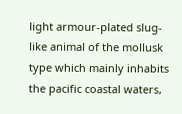light armour-plated slug-like animal of the mollusk type which mainly inhabits the pacific coastal waters,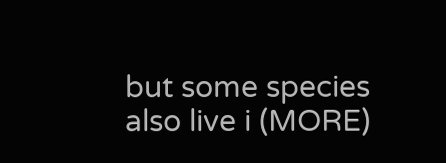but some species also live i (MORE)